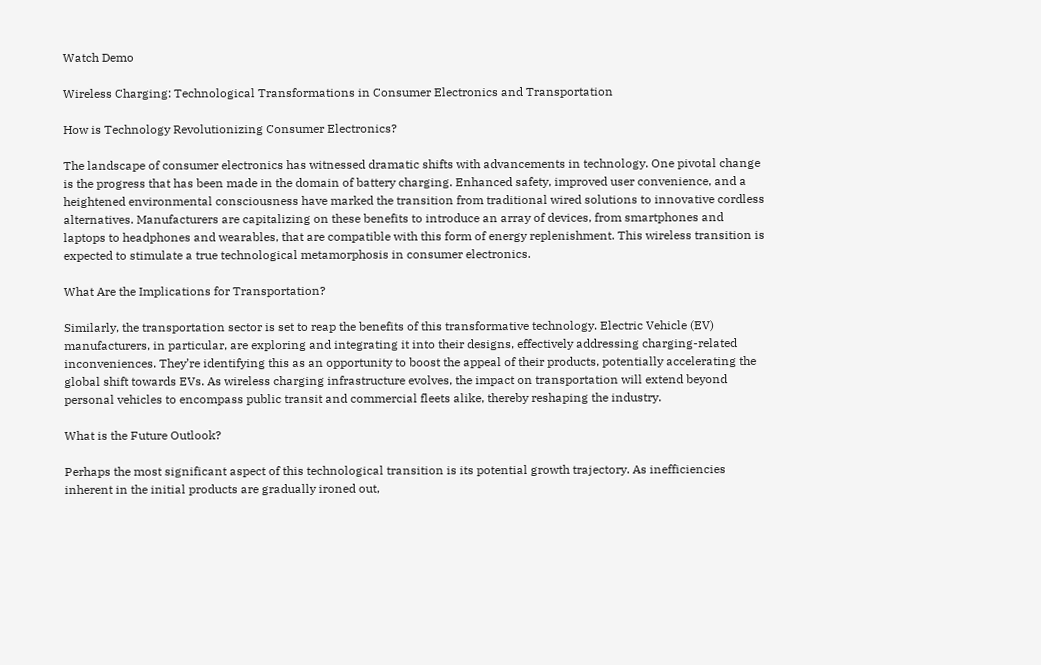Watch Demo

Wireless Charging: Technological Transformations in Consumer Electronics and Transportation

How is Technology Revolutionizing Consumer Electronics?

The landscape of consumer electronics has witnessed dramatic shifts with advancements in technology. One pivotal change is the progress that has been made in the domain of battery charging. Enhanced safety, improved user convenience, and a heightened environmental consciousness have marked the transition from traditional wired solutions to innovative cordless alternatives. Manufacturers are capitalizing on these benefits to introduce an array of devices, from smartphones and laptops to headphones and wearables, that are compatible with this form of energy replenishment. This wireless transition is expected to stimulate a true technological metamorphosis in consumer electronics.

What Are the Implications for Transportation?

Similarly, the transportation sector is set to reap the benefits of this transformative technology. Electric Vehicle (EV) manufacturers, in particular, are exploring and integrating it into their designs, effectively addressing charging-related inconveniences. They’re identifying this as an opportunity to boost the appeal of their products, potentially accelerating the global shift towards EVs. As wireless charging infrastructure evolves, the impact on transportation will extend beyond personal vehicles to encompass public transit and commercial fleets alike, thereby reshaping the industry.

What is the Future Outlook?

Perhaps the most significant aspect of this technological transition is its potential growth trajectory. As inefficiencies inherent in the initial products are gradually ironed out,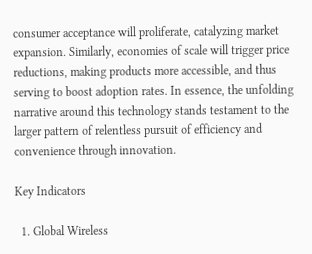consumer acceptance will proliferate, catalyzing market expansion. Similarly, economies of scale will trigger price reductions, making products more accessible, and thus serving to boost adoption rates. In essence, the unfolding narrative around this technology stands testament to the larger pattern of relentless pursuit of efficiency and convenience through innovation.

Key Indicators

  1. Global Wireless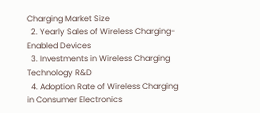Charging Market Size
  2. Yearly Sales of Wireless Charging-Enabled Devices
  3. Investments in Wireless Charging Technology R&D
  4. Adoption Rate of Wireless Charging in Consumer Electronics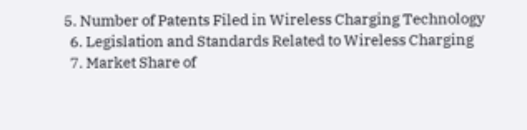5. Number of Patents Filed in Wireless Charging Technology
  6. Legislation and Standards Related to Wireless Charging
  7. Market Share of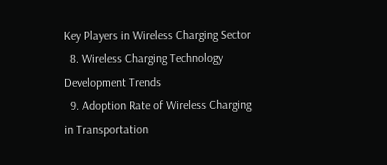Key Players in Wireless Charging Sector
  8. Wireless Charging Technology Development Trends
  9. Adoption Rate of Wireless Charging in Transportation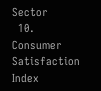Sector
  10. Consumer Satisfaction Index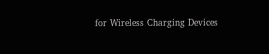for Wireless Charging Devices